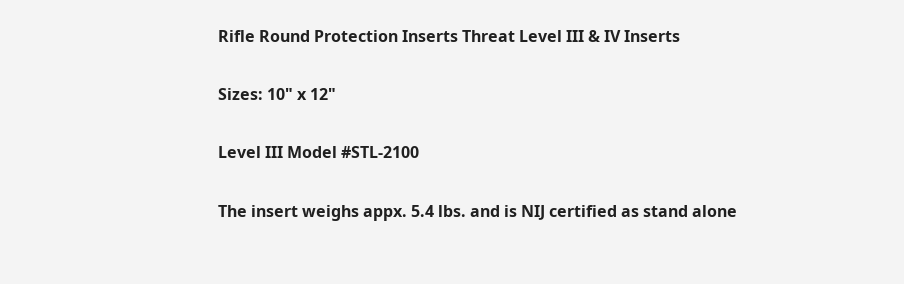Rifle Round Protection Inserts Threat Level III & IV Inserts

Sizes: 10" x 12"

Level III Model #STL-2100

The insert weighs appx. 5.4 lbs. and is NIJ certified as stand alone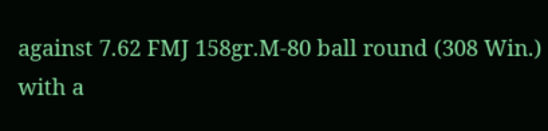against 7.62 FMJ 158gr.M-80 ball round (308 Win.) with a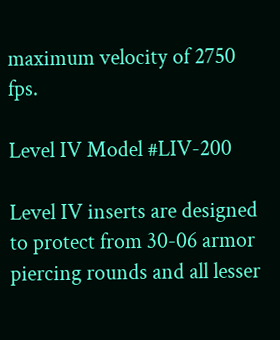maximum velocity of 2750 fps.

Level IV Model #LIV-200

Level IV inserts are designed to protect from 30-06 armor piercing rounds and all lesser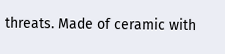threats. Made of ceramic with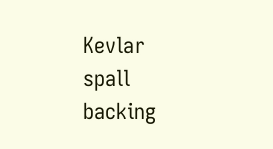Kevlar spall backing